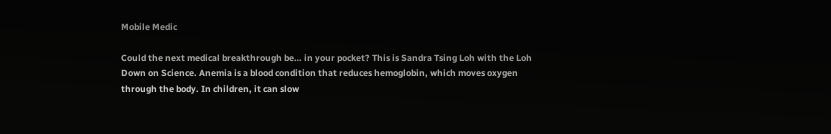Mobile Medic

Could the next medical breakthrough be… in your pocket? This is Sandra Tsing Loh with the Loh Down on Science. Anemia is a blood condition that reduces hemoglobin, which moves oxygen through the body. In children, it can slow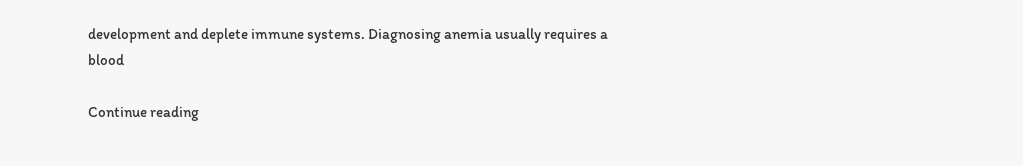development and deplete immune systems. Diagnosing anemia usually requires a blood

Continue reading